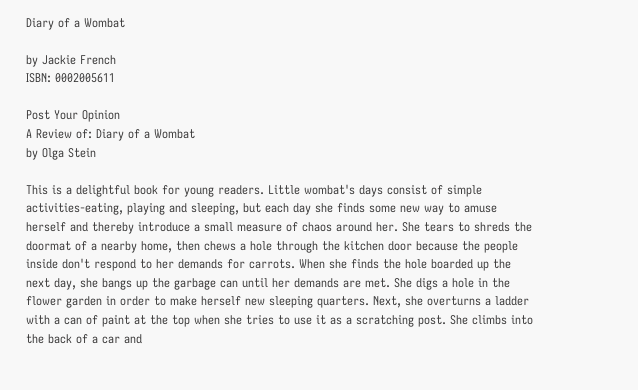Diary of a Wombat

by Jackie French
ISBN: 0002005611

Post Your Opinion
A Review of: Diary of a Wombat
by Olga Stein

This is a delightful book for young readers. Little wombat's days consist of simple activities-eating, playing and sleeping, but each day she finds some new way to amuse herself and thereby introduce a small measure of chaos around her. She tears to shreds the doormat of a nearby home, then chews a hole through the kitchen door because the people inside don't respond to her demands for carrots. When she finds the hole boarded up the next day, she bangs up the garbage can until her demands are met. She digs a hole in the flower garden in order to make herself new sleeping quarters. Next, she overturns a ladder with a can of paint at the top when she tries to use it as a scratching post. She climbs into the back of a car and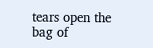tears open the bag of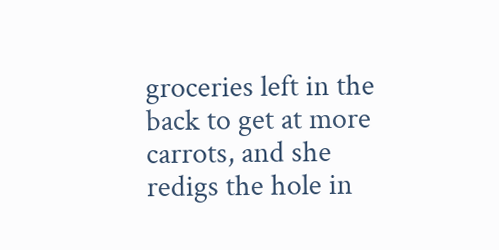groceries left in the back to get at more carrots, and she redigs the hole in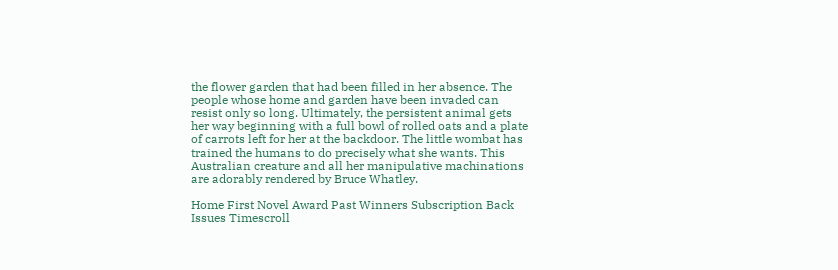the flower garden that had been filled in her absence. The people whose home and garden have been invaded can resist only so long. Ultimately, the persistent animal gets her way beginning with a full bowl of rolled oats and a plate of carrots left for her at the backdoor. The little wombat has trained the humans to do precisely what she wants. This Australian creature and all her manipulative machinations are adorably rendered by Bruce Whatley.

Home First Novel Award Past Winners Subscription Back Issues Timescroll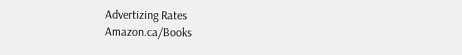Advertizing Rates
Amazon.ca/Books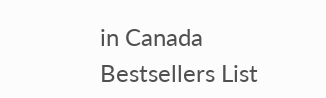in Canada Bestsellers List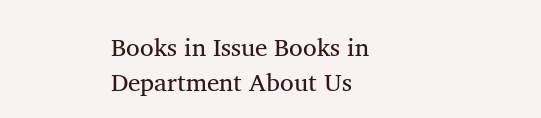Books in Issue Books in Department About Us